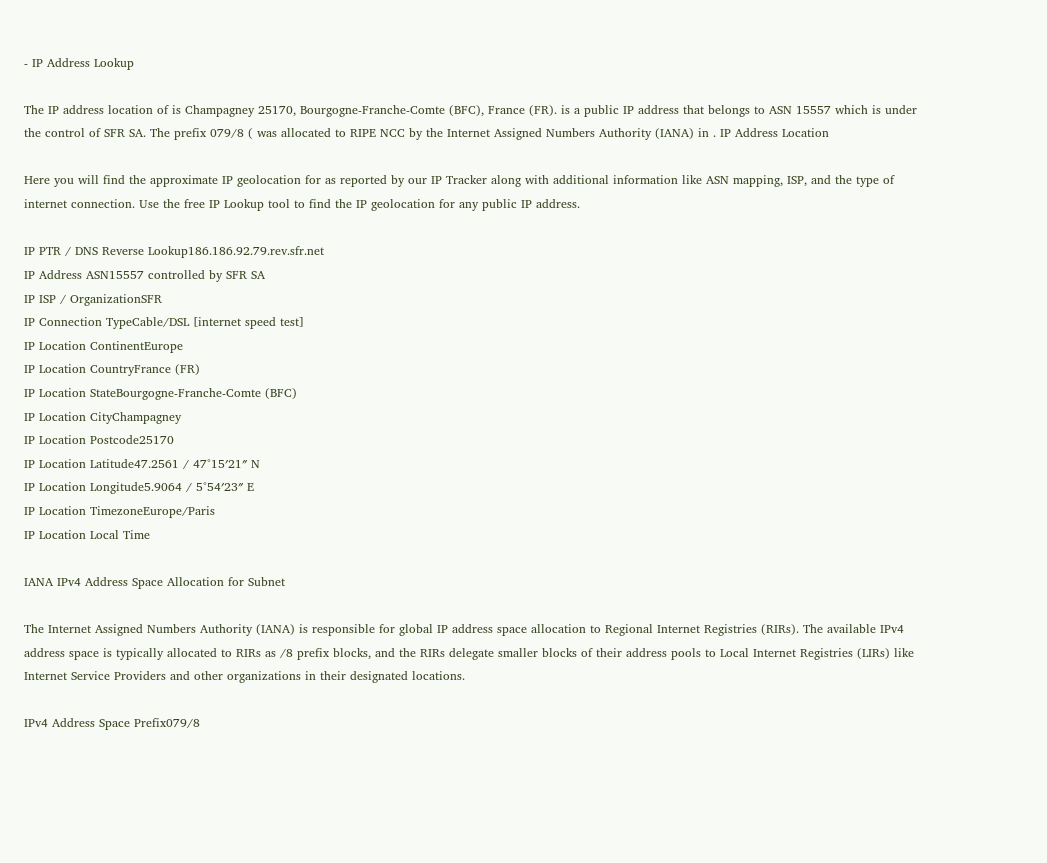- IP Address Lookup

The IP address location of is Champagney 25170, Bourgogne-Franche-Comte (BFC), France (FR). is a public IP address that belongs to ASN 15557 which is under the control of SFR SA. The prefix 079/8 ( was allocated to RIPE NCC by the Internet Assigned Numbers Authority (IANA) in . IP Address Location

Here you will find the approximate IP geolocation for as reported by our IP Tracker along with additional information like ASN mapping, ISP, and the type of internet connection. Use the free IP Lookup tool to find the IP geolocation for any public IP address.

IP PTR / DNS Reverse Lookup186.186.92.79.rev.sfr.net
IP Address ASN15557 controlled by SFR SA
IP ISP / OrganizationSFR
IP Connection TypeCable/DSL [internet speed test]
IP Location ContinentEurope
IP Location CountryFrance (FR)
IP Location StateBourgogne-Franche-Comte (BFC)
IP Location CityChampagney
IP Location Postcode25170
IP Location Latitude47.2561 / 47°15′21″ N
IP Location Longitude5.9064 / 5°54′23″ E
IP Location TimezoneEurope/Paris
IP Location Local Time

IANA IPv4 Address Space Allocation for Subnet

The Internet Assigned Numbers Authority (IANA) is responsible for global IP address space allocation to Regional Internet Registries (RIRs). The available IPv4 address space is typically allocated to RIRs as /8 prefix blocks, and the RIRs delegate smaller blocks of their address pools to Local Internet Registries (LIRs) like Internet Service Providers and other organizations in their designated locations.

IPv4 Address Space Prefix079/8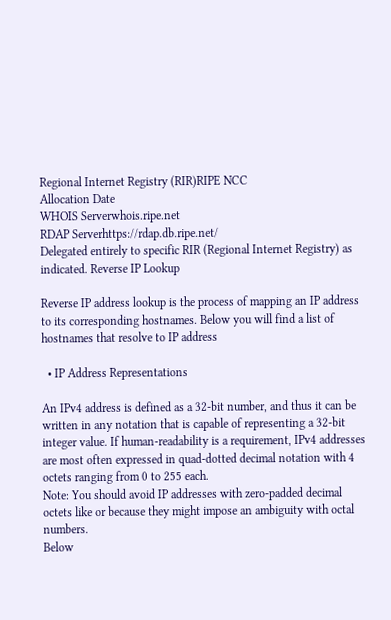Regional Internet Registry (RIR)RIPE NCC
Allocation Date
WHOIS Serverwhois.ripe.net
RDAP Serverhttps://rdap.db.ripe.net/
Delegated entirely to specific RIR (Regional Internet Registry) as indicated. Reverse IP Lookup

Reverse IP address lookup is the process of mapping an IP address to its corresponding hostnames. Below you will find a list of hostnames that resolve to IP address

  • IP Address Representations

An IPv4 address is defined as a 32-bit number, and thus it can be written in any notation that is capable of representing a 32-bit integer value. If human-readability is a requirement, IPv4 addresses are most often expressed in quad-dotted decimal notation with 4 octets ranging from 0 to 255 each.
Note: You should avoid IP addresses with zero-padded decimal octets like or because they might impose an ambiguity with octal numbers.
Below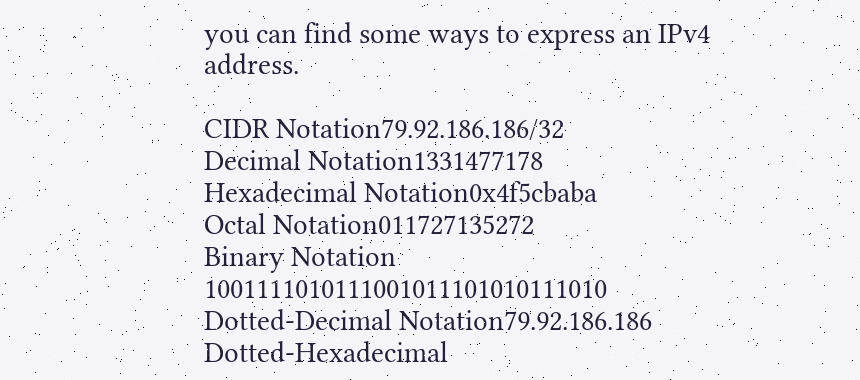you can find some ways to express an IPv4 address.

CIDR Notation79.92.186.186/32
Decimal Notation1331477178
Hexadecimal Notation0x4f5cbaba
Octal Notation011727135272
Binary Notation 1001111010111001011101010111010
Dotted-Decimal Notation79.92.186.186
Dotted-Hexadecimal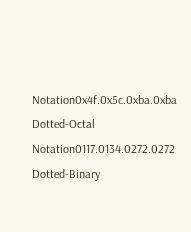Notation0x4f.0x5c.0xba.0xba
Dotted-Octal Notation0117.0134.0272.0272
Dotted-Binary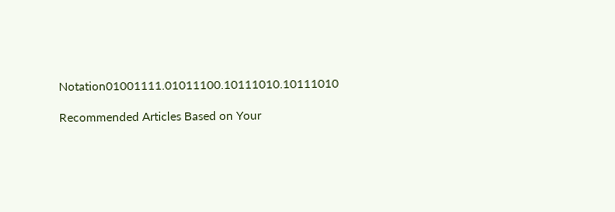Notation01001111.01011100.10111010.10111010

Recommended Articles Based on Your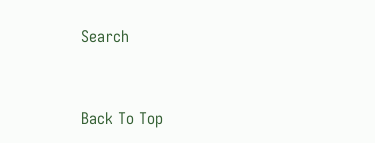Search


Back To Top